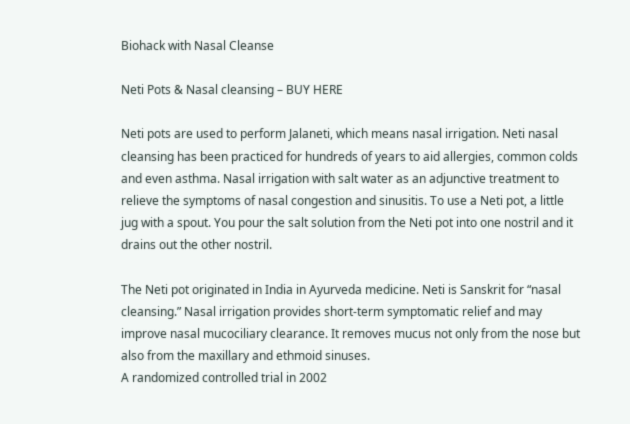Biohack with Nasal Cleanse

Neti Pots & Nasal cleansing – BUY HERE

Neti pots are used to perform Jalaneti, which means nasal irrigation. Neti nasal cleansing has been practiced for hundreds of years to aid allergies, common colds and even asthma. Nasal irrigation with salt water as an adjunctive treatment to relieve the symptoms of nasal congestion and sinusitis. To use a Neti pot, a little jug with a spout. You pour the salt solution from the Neti pot into one nostril and it drains out the other nostril.

The Neti pot originated in India in Ayurveda medicine. Neti is Sanskrit for “nasal cleansing.” Nasal irrigation provides short-term symptomatic relief and may improve nasal mucociliary clearance. It removes mucus not only from the nose but also from the maxillary and ethmoid sinuses.
A randomized controlled trial in 2002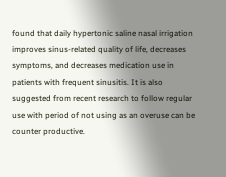found that daily hypertonic saline nasal irrigation improves sinus-related quality of life, decreases symptoms, and decreases medication use in patients with frequent sinusitis. It is also suggested from recent research to follow regular use with period of not using as an overuse can be counter productive.